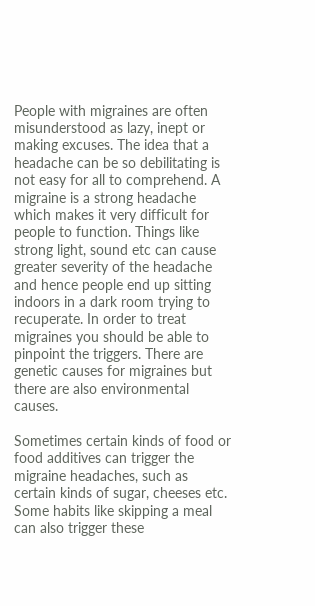People with migraines are often misunderstood as lazy, inept or making excuses. The idea that a headache can be so debilitating is not easy for all to comprehend. A migraine is a strong headache which makes it very difficult for people to function. Things like strong light, sound etc can cause greater severity of the headache and hence people end up sitting indoors in a dark room trying to recuperate. In order to treat migraines you should be able to pinpoint the triggers. There are genetic causes for migraines but there are also environmental causes.

Sometimes certain kinds of food or food additives can trigger the migraine headaches, such as certain kinds of sugar, cheeses etc.  Some habits like skipping a meal can also trigger these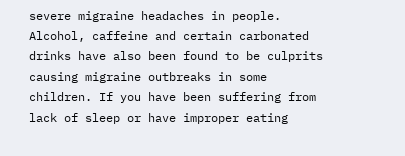severe migraine headaches in people. Alcohol, caffeine and certain carbonated drinks have also been found to be culprits causing migraine outbreaks in some children. If you have been suffering from lack of sleep or have improper eating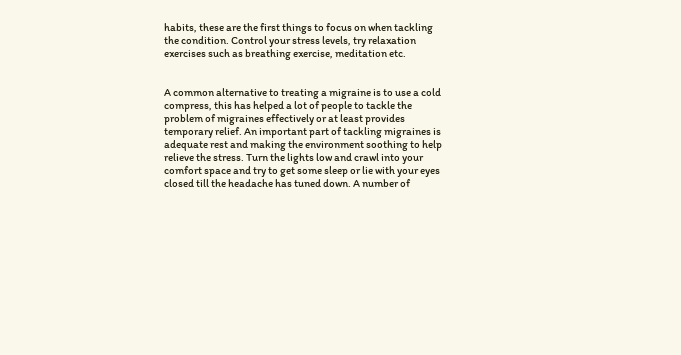habits, these are the first things to focus on when tackling the condition. Control your stress levels, try relaxation exercises such as breathing exercise, meditation etc.


A common alternative to treating a migraine is to use a cold compress, this has helped a lot of people to tackle the problem of migraines effectively or at least provides temporary relief. An important part of tackling migraines is adequate rest and making the environment soothing to help relieve the stress. Turn the lights low and crawl into your comfort space and try to get some sleep or lie with your eyes closed till the headache has tuned down. A number of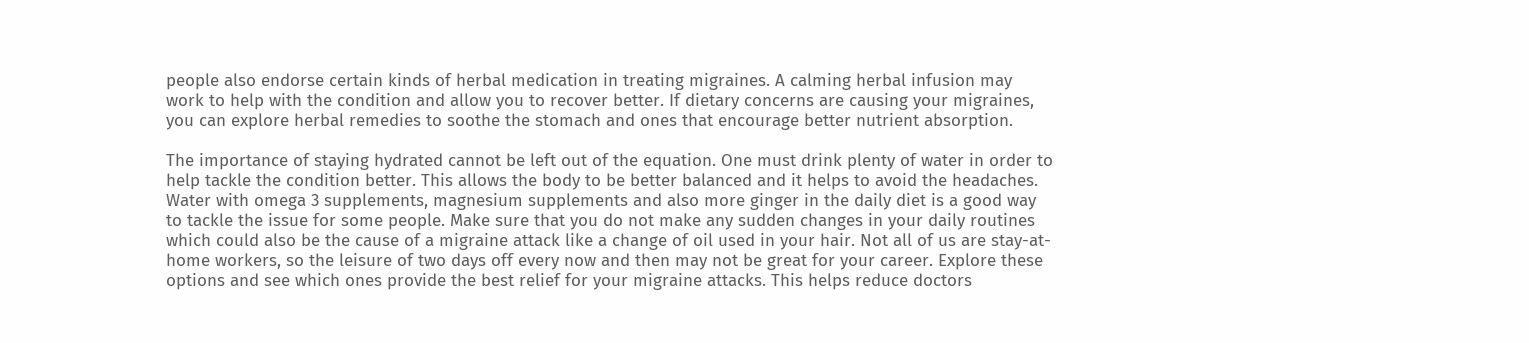people also endorse certain kinds of herbal medication in treating migraines. A calming herbal infusion may work to help with the condition and allow you to recover better. If dietary concerns are causing your migraines, you can explore herbal remedies to soothe the stomach and ones that encourage better nutrient absorption.

The importance of staying hydrated cannot be left out of the equation. One must drink plenty of water in order to help tackle the condition better. This allows the body to be better balanced and it helps to avoid the headaches. Water with omega 3 supplements, magnesium supplements and also more ginger in the daily diet is a good way to tackle the issue for some people. Make sure that you do not make any sudden changes in your daily routines which could also be the cause of a migraine attack like a change of oil used in your hair. Not all of us are stay-at-home workers, so the leisure of two days off every now and then may not be great for your career. Explore these options and see which ones provide the best relief for your migraine attacks. This helps reduce doctors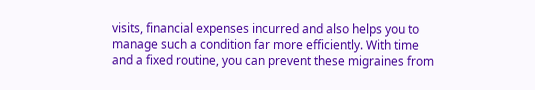visits, financial expenses incurred and also helps you to manage such a condition far more efficiently. With time and a fixed routine, you can prevent these migraines from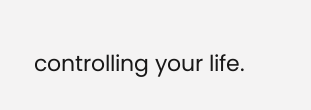controlling your life.